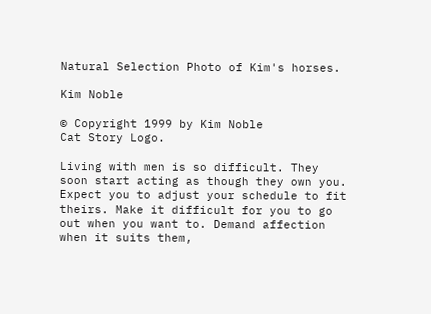Natural Selection Photo of Kim's horses.

Kim Noble

© Copyright 1999 by Kim Noble
Cat Story Logo.

Living with men is so difficult. They soon start acting as though they own you. Expect you to adjust your schedule to fit theirs. Make it difficult for you to go out when you want to. Demand affection when it suits them,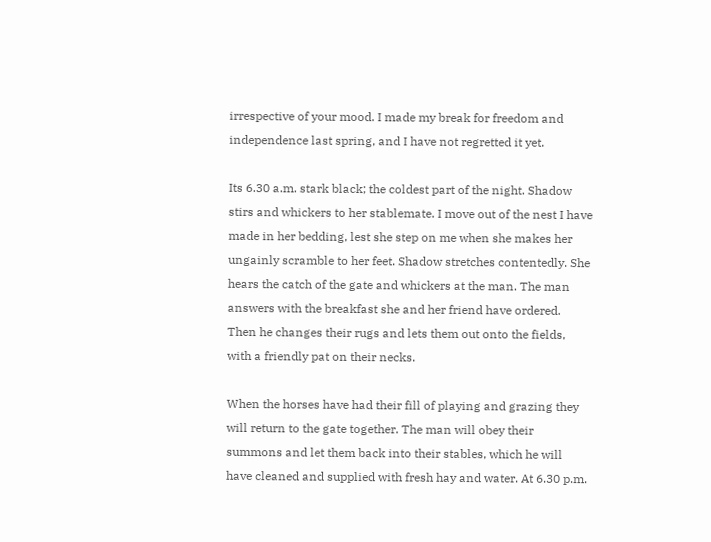irrespective of your mood. I made my break for freedom and independence last spring, and I have not regretted it yet.

Its 6.30 a.m. stark black; the coldest part of the night. Shadow stirs and whickers to her stablemate. I move out of the nest I have made in her bedding, lest she step on me when she makes her ungainly scramble to her feet. Shadow stretches contentedly. She hears the catch of the gate and whickers at the man. The man answers with the breakfast she and her friend have ordered. Then he changes their rugs and lets them out onto the fields, with a friendly pat on their necks.

When the horses have had their fill of playing and grazing they will return to the gate together. The man will obey their summons and let them back into their stables, which he will have cleaned and supplied with fresh hay and water. At 6.30 p.m.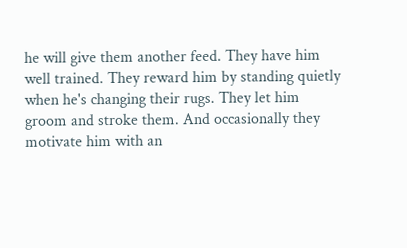he will give them another feed. They have him well trained. They reward him by standing quietly when he's changing their rugs. They let him groom and stroke them. And occasionally they motivate him with an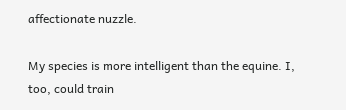affectionate nuzzle.

My species is more intelligent than the equine. I, too, could train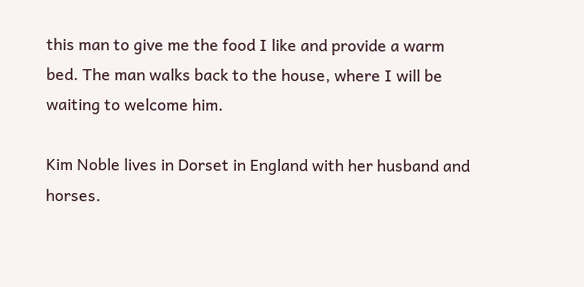this man to give me the food I like and provide a warm bed. The man walks back to the house, where I will be waiting to welcome him.

Kim Noble lives in Dorset in England with her husband and horses.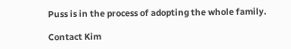Puss is in the process of adopting the whole family.

Contact Kim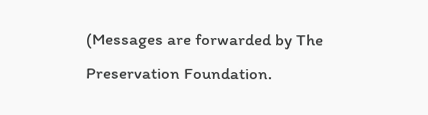(Messages are forwarded by The Preservation Foundation.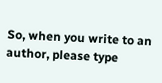So, when you write to an author, please type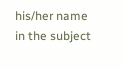his/her name
in the subject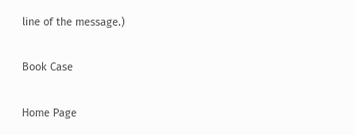line of the message.)

Book Case

Home Page